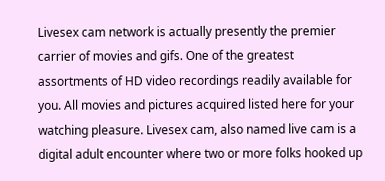Livesex cam network is actually presently the premier carrier of movies and gifs. One of the greatest assortments of HD video recordings readily available for you. All movies and pictures acquired listed here for your watching pleasure. Livesex cam, also named live cam is a digital adult encounter where two or more folks hooked up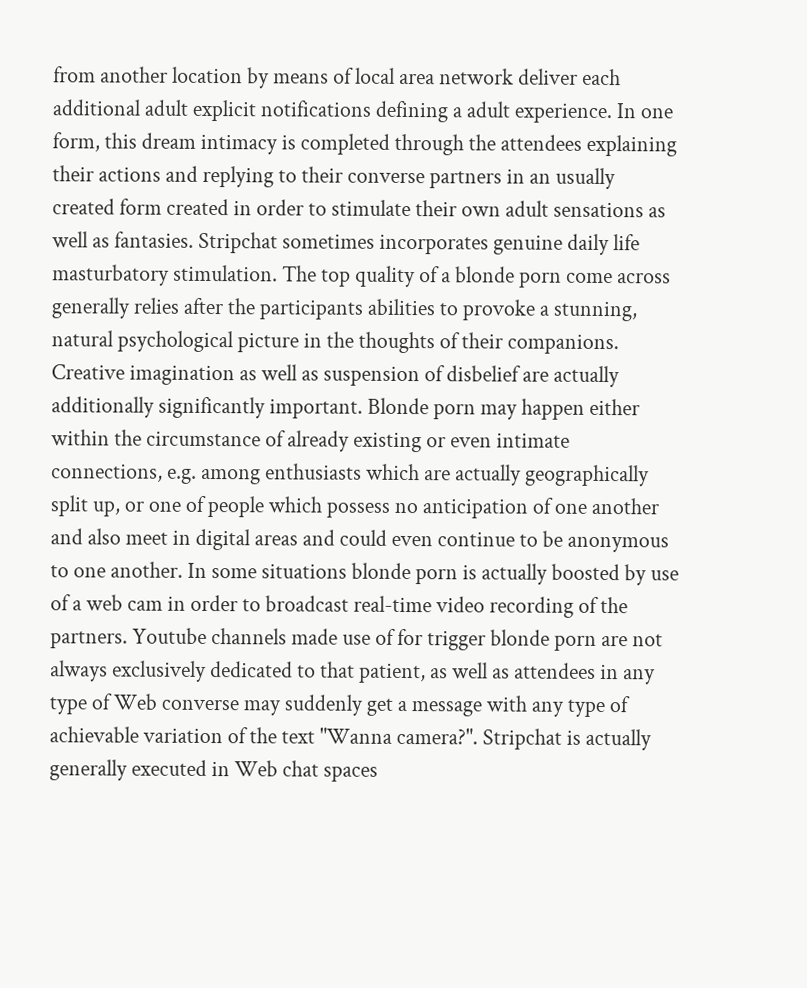from another location by means of local area network deliver each additional adult explicit notifications defining a adult experience. In one form, this dream intimacy is completed through the attendees explaining their actions and replying to their converse partners in an usually created form created in order to stimulate their own adult sensations as well as fantasies. Stripchat sometimes incorporates genuine daily life masturbatory stimulation. The top quality of a blonde porn come across generally relies after the participants abilities to provoke a stunning, natural psychological picture in the thoughts of their companions. Creative imagination as well as suspension of disbelief are actually additionally significantly important. Blonde porn may happen either within the circumstance of already existing or even intimate connections, e.g. among enthusiasts which are actually geographically split up, or one of people which possess no anticipation of one another and also meet in digital areas and could even continue to be anonymous to one another. In some situations blonde porn is actually boosted by use of a web cam in order to broadcast real-time video recording of the partners. Youtube channels made use of for trigger blonde porn are not always exclusively dedicated to that patient, as well as attendees in any type of Web converse may suddenly get a message with any type of achievable variation of the text "Wanna camera?". Stripchat is actually generally executed in Web chat spaces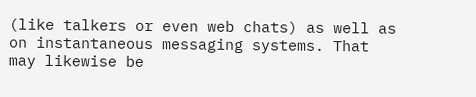(like talkers or even web chats) as well as on instantaneous messaging systems. That may likewise be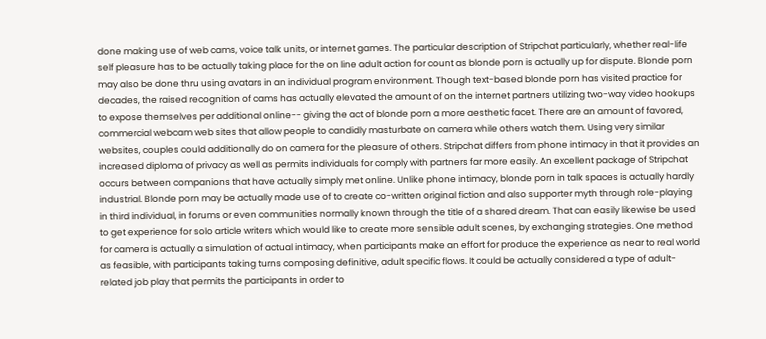done making use of web cams, voice talk units, or internet games. The particular description of Stripchat particularly, whether real-life self pleasure has to be actually taking place for the on line adult action for count as blonde porn is actually up for dispute. Blonde porn may also be done thru using avatars in an individual program environment. Though text-based blonde porn has visited practice for decades, the raised recognition of cams has actually elevated the amount of on the internet partners utilizing two-way video hookups to expose themselves per additional online-- giving the act of blonde porn a more aesthetic facet. There are an amount of favored, commercial webcam web sites that allow people to candidly masturbate on camera while others watch them. Using very similar websites, couples could additionally do on camera for the pleasure of others. Stripchat differs from phone intimacy in that it provides an increased diploma of privacy as well as permits individuals for comply with partners far more easily. An excellent package of Stripchat occurs between companions that have actually simply met online. Unlike phone intimacy, blonde porn in talk spaces is actually hardly industrial. Blonde porn may be actually made use of to create co-written original fiction and also supporter myth through role-playing in third individual, in forums or even communities normally known through the title of a shared dream. That can easily likewise be used to get experience for solo article writers which would like to create more sensible adult scenes, by exchanging strategies. One method for camera is actually a simulation of actual intimacy, when participants make an effort for produce the experience as near to real world as feasible, with participants taking turns composing definitive, adult specific flows. It could be actually considered a type of adult-related job play that permits the participants in order to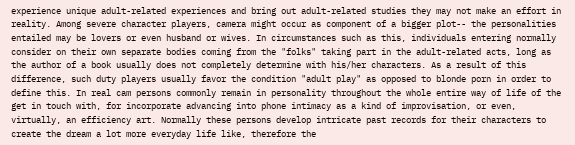experience unique adult-related experiences and bring out adult-related studies they may not make an effort in reality. Among severe character players, camera might occur as component of a bigger plot-- the personalities entailed may be lovers or even husband or wives. In circumstances such as this, individuals entering normally consider on their own separate bodies coming from the "folks" taking part in the adult-related acts, long as the author of a book usually does not completely determine with his/her characters. As a result of this difference, such duty players usually favor the condition "adult play" as opposed to blonde porn in order to define this. In real cam persons commonly remain in personality throughout the whole entire way of life of the get in touch with, for incorporate advancing into phone intimacy as a kind of improvisation, or even, virtually, an efficiency art. Normally these persons develop intricate past records for their characters to create the dream a lot more everyday life like, therefore the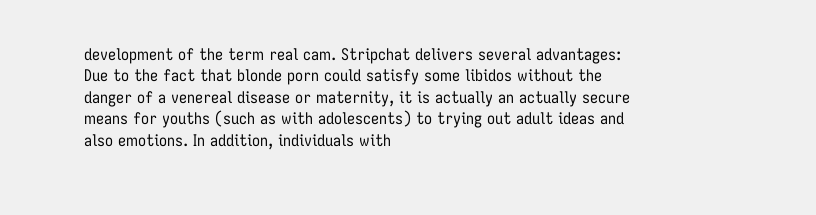development of the term real cam. Stripchat delivers several advantages: Due to the fact that blonde porn could satisfy some libidos without the danger of a venereal disease or maternity, it is actually an actually secure means for youths (such as with adolescents) to trying out adult ideas and also emotions. In addition, individuals with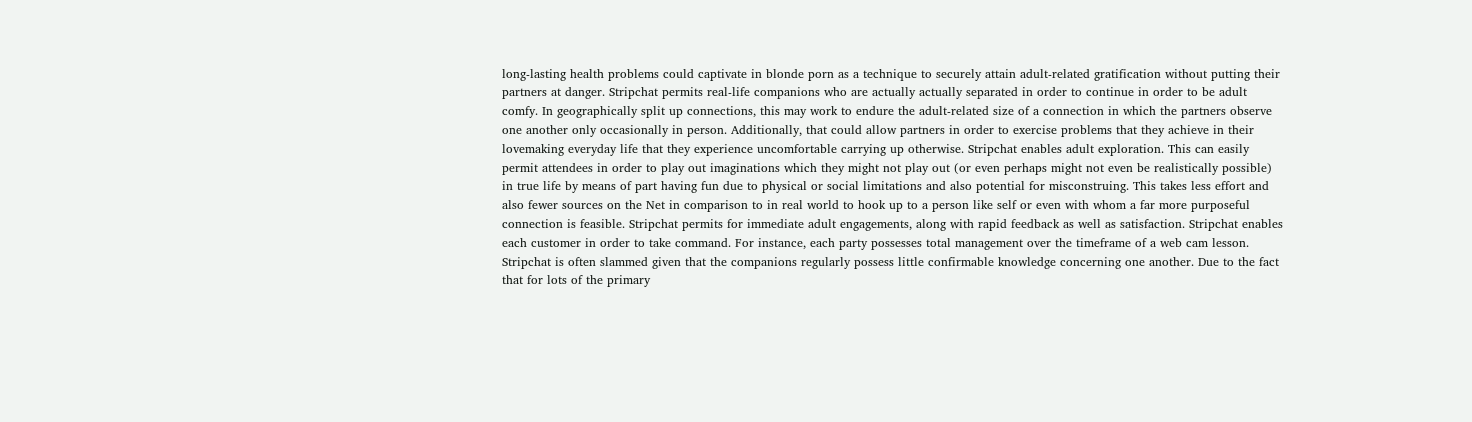long-lasting health problems could captivate in blonde porn as a technique to securely attain adult-related gratification without putting their partners at danger. Stripchat permits real-life companions who are actually actually separated in order to continue in order to be adult comfy. In geographically split up connections, this may work to endure the adult-related size of a connection in which the partners observe one another only occasionally in person. Additionally, that could allow partners in order to exercise problems that they achieve in their lovemaking everyday life that they experience uncomfortable carrying up otherwise. Stripchat enables adult exploration. This can easily permit attendees in order to play out imaginations which they might not play out (or even perhaps might not even be realistically possible) in true life by means of part having fun due to physical or social limitations and also potential for misconstruing. This takes less effort and also fewer sources on the Net in comparison to in real world to hook up to a person like self or even with whom a far more purposeful connection is feasible. Stripchat permits for immediate adult engagements, along with rapid feedback as well as satisfaction. Stripchat enables each customer in order to take command. For instance, each party possesses total management over the timeframe of a web cam lesson. Stripchat is often slammed given that the companions regularly possess little confirmable knowledge concerning one another. Due to the fact that for lots of the primary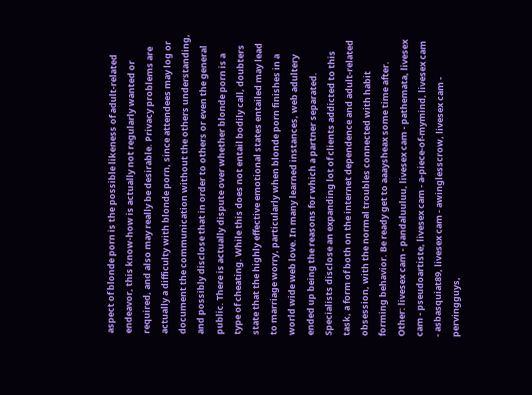aspect of blonde porn is the possible likeness of adult-related endeavor, this know-how is actually not regularly wanted or required, and also may really be desirable. Privacy problems are actually a difficulty with blonde porn, since attendees may log or document the communication without the others understanding, and possibly disclose that in order to others or even the general public. There is actually dispute over whether blonde porn is a type of cheating. While this does not entail bodily call, doubters state that the highly effective emotional states entailed may lead to marriage worry, particularly when blonde porn finishes in a world wide web love. In many learned instances, web adultery ended up being the reasons for which a partner separated. Specialists disclose an expanding lot of clients addicted to this task, a form of both on the internet dependence and adult-related obsession, with the normal troubles connected with habit forming behavior. Be ready get to aaaysheax some time after.
Other: livesex cam - pandaluuluu, livesex cam - pathemata, livesex cam - pseudoartiste, livesex cam - a-piece-of-mymind, livesex cam - asbasquiat89, livesex cam - awinglesscrow, livesex cam - pervingguys,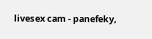livesex cam - panefeky,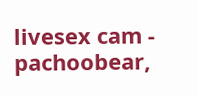livesex cam - pachoobear,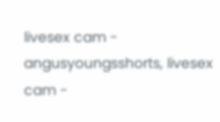livesex cam - angusyoungsshorts, livesex cam -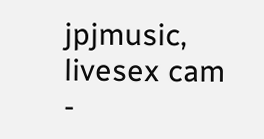jpjmusic, livesex cam -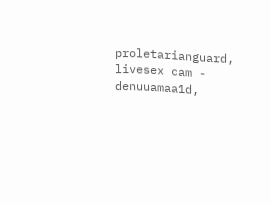proletarianguard, livesex cam - denuuamaa1d,